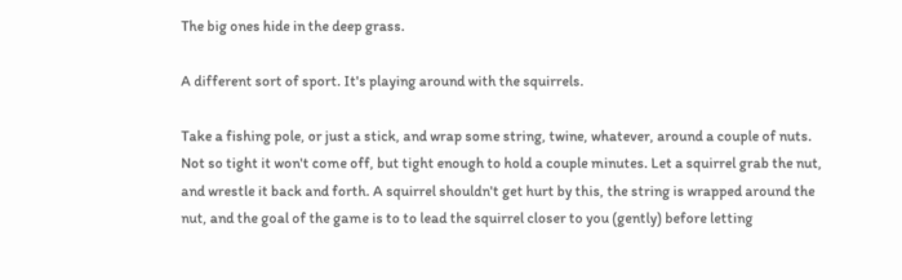The big ones hide in the deep grass.

A different sort of sport. It's playing around with the squirrels.

Take a fishing pole, or just a stick, and wrap some string, twine, whatever, around a couple of nuts. Not so tight it won't come off, but tight enough to hold a couple minutes. Let a squirrel grab the nut, and wrestle it back and forth. A squirrel shouldn't get hurt by this, the string is wrapped around the nut, and the goal of the game is to to lead the squirrel closer to you (gently) before letting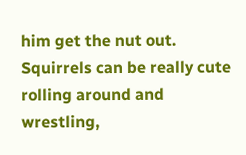him get the nut out. Squirrels can be really cute rolling around and wrestling,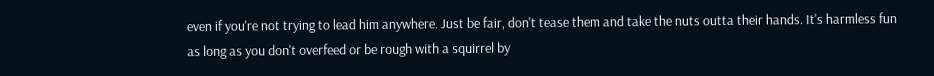even if you're not trying to lead him anywhere. Just be fair, don't tease them and take the nuts outta their hands. It's harmless fun as long as you don't overfeed or be rough with a squirrel by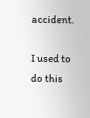accident.

I used to do this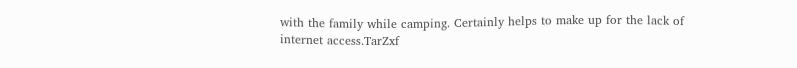with the family while camping. Certainly helps to make up for the lack of internet access.TarZxf